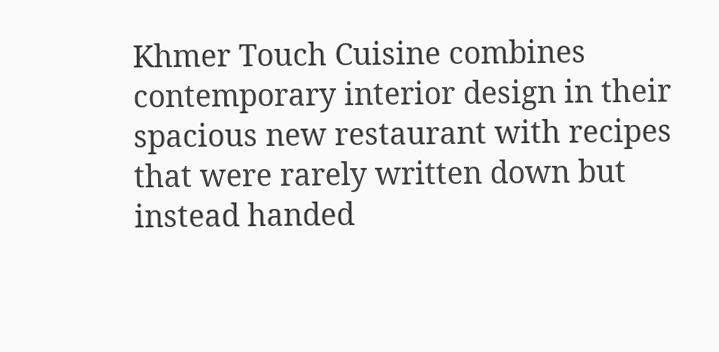Khmer Touch Cuisine combines contemporary interior design in their spacious new restaurant with recipes that were rarely written down but instead handed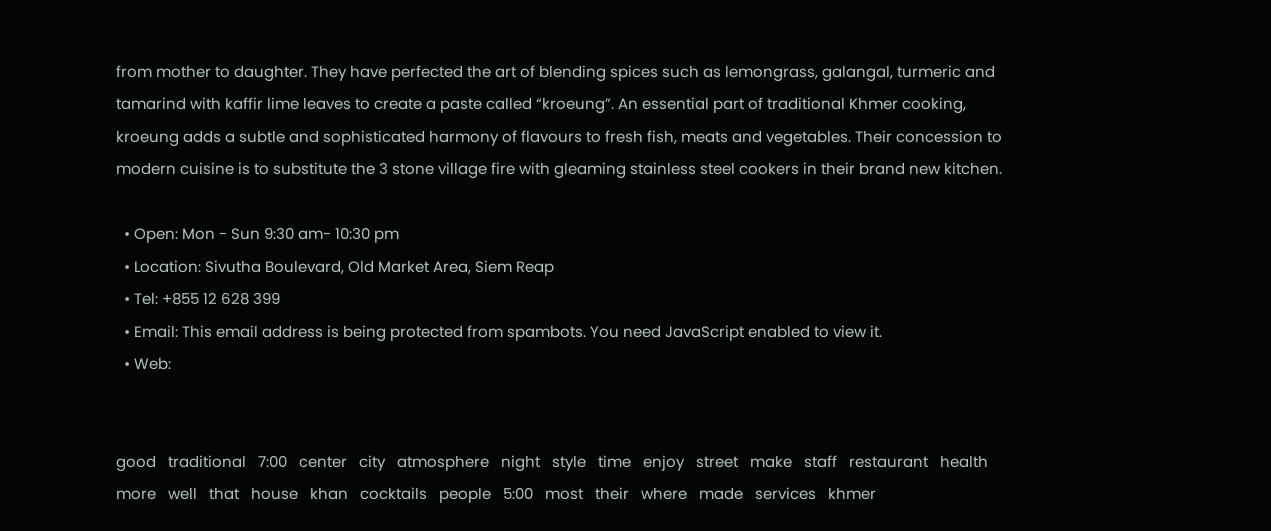from mother to daughter. They have perfected the art of blending spices such as lemongrass, galangal, turmeric and tamarind with kaffir lime leaves to create a paste called “kroeung”. An essential part of traditional Khmer cooking, kroeung adds a subtle and sophisticated harmony of flavours to fresh fish, meats and vegetables. Their concession to modern cuisine is to substitute the 3 stone village fire with gleaming stainless steel cookers in their brand new kitchen.

  • Open: Mon - Sun 9:30 am- 10:30 pm
  • Location: Sivutha Boulevard, Old Market Area, Siem Reap
  • Tel: +855 12 628 399
  • Email: This email address is being protected from spambots. You need JavaScript enabled to view it.
  • Web:


good   traditional   7:00   center   city   atmosphere   night   style   time   enjoy   street   make   staff   restaurant   health   more   well   that   house   khan   cocktails   people   5:00   most   their   where   made   services   khmer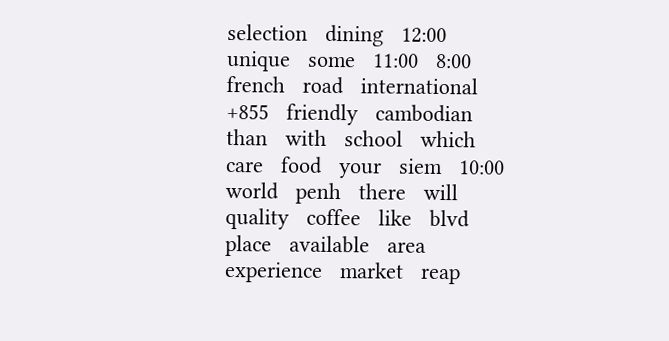selection   dining   12:00   unique   some   11:00   8:00   french   road   international   +855   friendly   cambodian   than   with   school   which   care   food   your   siem   10:00   world   penh   there   will   quality   coffee   like   blvd   place   available   area   experience   market   reap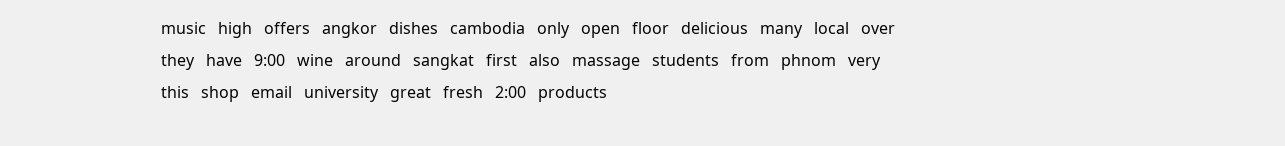music   high   offers   angkor   dishes   cambodia   only   open   floor   delicious   many   local   over   they   have   9:00   wine   around   sangkat   first   also   massage   students   from   phnom   very   this   shop   email   university   great   fresh   2:00   products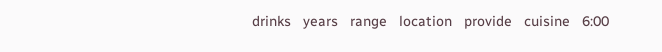drinks   years   range   location   provide   cuisine   6:00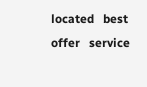located   best   offer   service